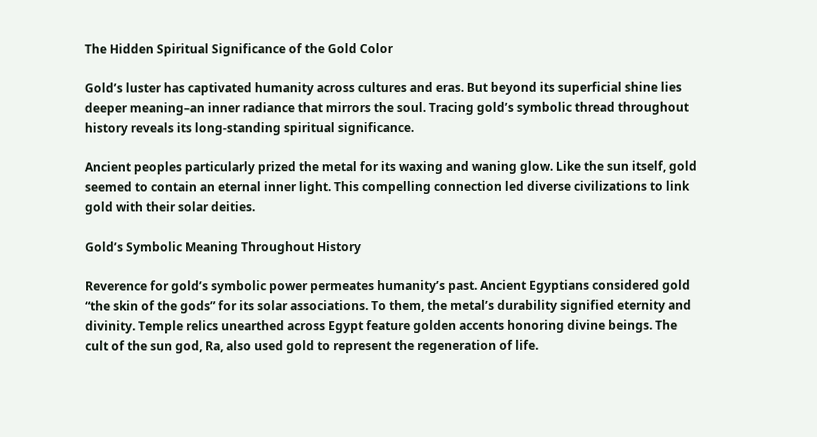The Hidden Spiritual Significance of the Gold Color

Gold’s luster has captivated humanity across cultures and eras. But beyond its superficial shine lies deeper meaning–an inner radiance that mirrors the soul. Tracing gold’s symbolic thread throughout history reveals its long-standing spiritual significance.

Ancient peoples particularly prized the metal for its waxing and waning glow. Like the sun itself, gold seemed to contain an eternal inner light. This compelling connection led diverse civilizations to link gold with their solar deities.

Gold’s Symbolic Meaning Throughout History

Reverence for gold’s symbolic power permeates humanity’s past. Ancient Egyptians considered gold “the skin of the gods” for its solar associations. To them, the metal’s durability signified eternity and divinity. Temple relics unearthed across Egypt feature golden accents honoring divine beings. The cult of the sun god, Ra, also used gold to represent the regeneration of life.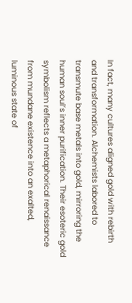In fact, many cultures aligned gold with rebirth and transformation. Alchemists labored to transmute base metals into gold, mirroring the human soul’s inner purification. Their esoteric gold symbolism reflects a metaphorical renaissance from mundane existence into an exalted, luminous state of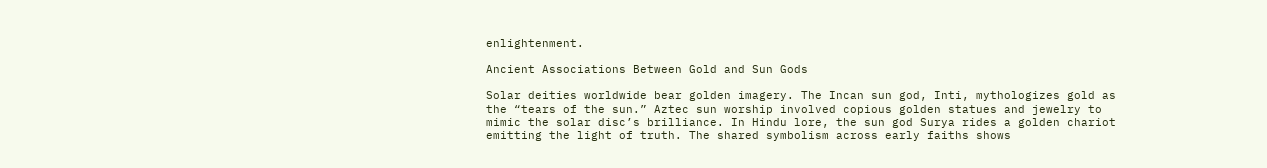enlightenment.

Ancient Associations Between Gold and Sun Gods

Solar deities worldwide bear golden imagery. The Incan sun god, Inti, mythologizes gold as the “tears of the sun.” Aztec sun worship involved copious golden statues and jewelry to mimic the solar disc’s brilliance. In Hindu lore, the sun god Surya rides a golden chariot emitting the light of truth. The shared symbolism across early faiths shows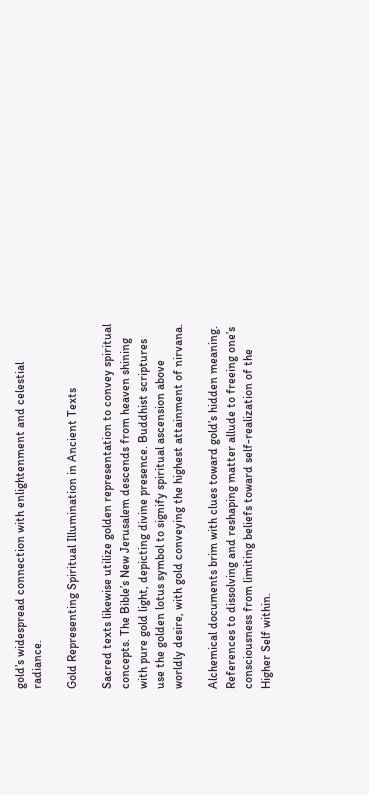gold’s widespread connection with enlightenment and celestial radiance.

Gold Representing Spiritual Illumination in Ancient Texts

Sacred texts likewise utilize golden representation to convey spiritual concepts. The Bible’s New Jerusalem descends from heaven shining with pure gold light, depicting divine presence. Buddhist scriptures use the golden lotus symbol to signify spiritual ascension above worldly desire, with gold conveying the highest attainment of nirvana.

Alchemical documents brim with clues toward gold’s hidden meaning. References to dissolving and reshaping matter allude to freeing one’s consciousness from limiting beliefs toward self-realization of the Higher Self within.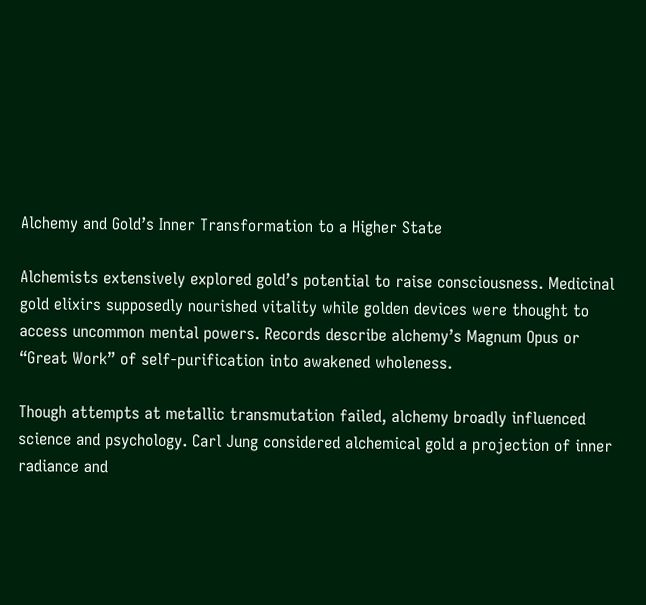Alchemy and Gold’s Inner Transformation to a Higher State

Alchemists extensively explored gold’s potential to raise consciousness. Medicinal gold elixirs supposedly nourished vitality while golden devices were thought to access uncommon mental powers. Records describe alchemy’s Magnum Opus or “Great Work” of self-purification into awakened wholeness.

Though attempts at metallic transmutation failed, alchemy broadly influenced science and psychology. Carl Jung considered alchemical gold a projection of inner radiance and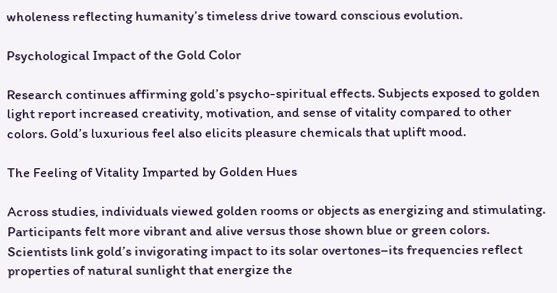wholeness reflecting humanity’s timeless drive toward conscious evolution.

Psychological Impact of the Gold Color

Research continues affirming gold’s psycho-spiritual effects. Subjects exposed to golden light report increased creativity, motivation, and sense of vitality compared to other colors. Gold’s luxurious feel also elicits pleasure chemicals that uplift mood.

The Feeling of Vitality Imparted by Golden Hues

Across studies, individuals viewed golden rooms or objects as energizing and stimulating. Participants felt more vibrant and alive versus those shown blue or green colors. Scientists link gold’s invigorating impact to its solar overtones–its frequencies reflect properties of natural sunlight that energize the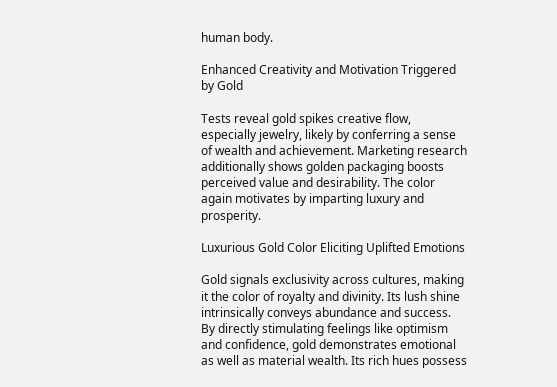human body.

Enhanced Creativity and Motivation Triggered by Gold

Tests reveal gold spikes creative flow, especially jewelry, likely by conferring a sense of wealth and achievement. Marketing research additionally shows golden packaging boosts perceived value and desirability. The color again motivates by imparting luxury and prosperity.

Luxurious Gold Color Eliciting Uplifted Emotions

Gold signals exclusivity across cultures, making it the color of royalty and divinity. Its lush shine intrinsically conveys abundance and success. By directly stimulating feelings like optimism and confidence, gold demonstrates emotional as well as material wealth. Its rich hues possess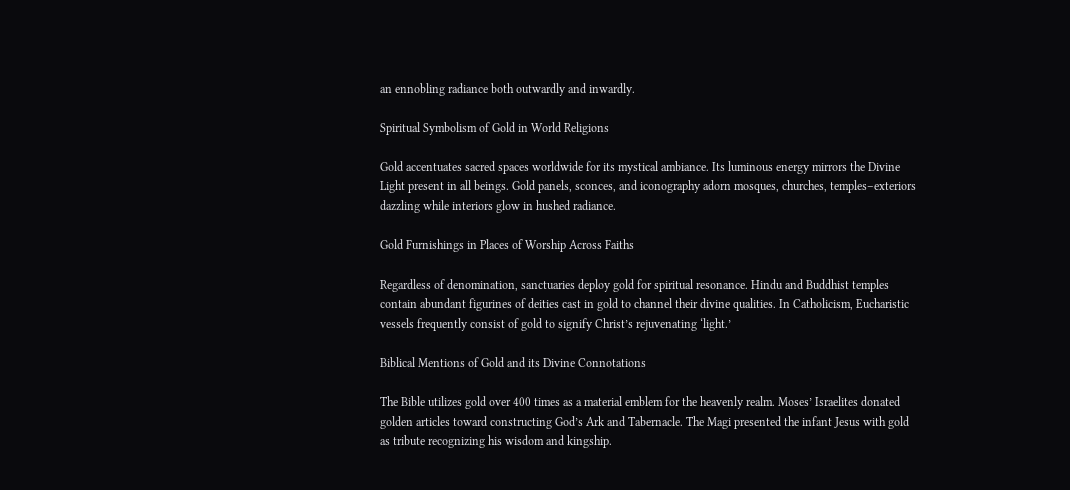an ennobling radiance both outwardly and inwardly.

Spiritual Symbolism of Gold in World Religions

Gold accentuates sacred spaces worldwide for its mystical ambiance. Its luminous energy mirrors the Divine Light present in all beings. Gold panels, sconces, and iconography adorn mosques, churches, temples–exteriors dazzling while interiors glow in hushed radiance.

Gold Furnishings in Places of Worship Across Faiths

Regardless of denomination, sanctuaries deploy gold for spiritual resonance. Hindu and Buddhist temples contain abundant figurines of deities cast in gold to channel their divine qualities. In Catholicism, Eucharistic vessels frequently consist of gold to signify Christ’s rejuvenating ‘light.’

Biblical Mentions of Gold and its Divine Connotations

The Bible utilizes gold over 400 times as a material emblem for the heavenly realm. Moses’ Israelites donated golden articles toward constructing God’s Ark and Tabernacle. The Magi presented the infant Jesus with gold as tribute recognizing his wisdom and kingship.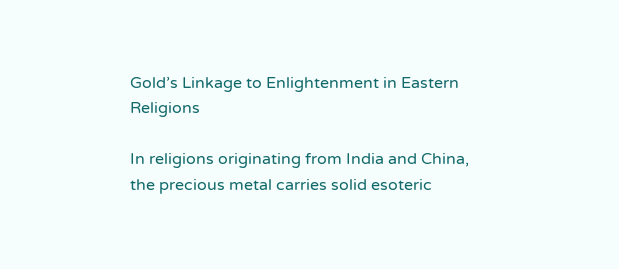Gold’s Linkage to Enlightenment in Eastern Religions

In religions originating from India and China, the precious metal carries solid esoteric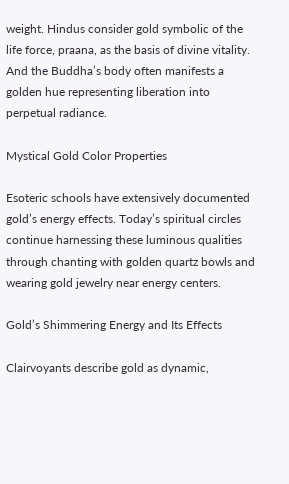weight. Hindus consider gold symbolic of the life force, praana, as the basis of divine vitality. And the Buddha’s body often manifests a golden hue representing liberation into perpetual radiance.

Mystical Gold Color Properties

Esoteric schools have extensively documented gold’s energy effects. Today’s spiritual circles continue harnessing these luminous qualities through chanting with golden quartz bowls and wearing gold jewelry near energy centers.

Gold’s Shimmering Energy and Its Effects

Clairvoyants describe gold as dynamic,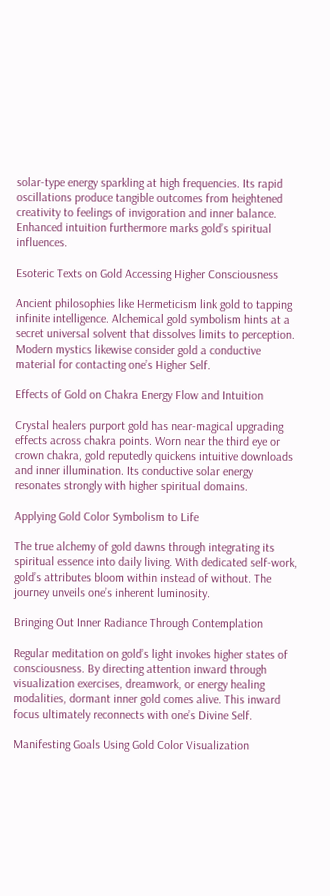solar-type energy sparkling at high frequencies. Its rapid oscillations produce tangible outcomes from heightened creativity to feelings of invigoration and inner balance. Enhanced intuition furthermore marks gold’s spiritual influences.

Esoteric Texts on Gold Accessing Higher Consciousness

Ancient philosophies like Hermeticism link gold to tapping infinite intelligence. Alchemical gold symbolism hints at a secret universal solvent that dissolves limits to perception. Modern mystics likewise consider gold a conductive material for contacting one’s Higher Self.

Effects of Gold on Chakra Energy Flow and Intuition

Crystal healers purport gold has near-magical upgrading effects across chakra points. Worn near the third eye or crown chakra, gold reputedly quickens intuitive downloads and inner illumination. Its conductive solar energy resonates strongly with higher spiritual domains.

Applying Gold Color Symbolism to Life

The true alchemy of gold dawns through integrating its spiritual essence into daily living. With dedicated self-work, gold’s attributes bloom within instead of without. The journey unveils one’s inherent luminosity.

Bringing Out Inner Radiance Through Contemplation

Regular meditation on gold’s light invokes higher states of consciousness. By directing attention inward through visualization exercises, dreamwork, or energy healing modalities, dormant inner gold comes alive. This inward focus ultimately reconnects with one’s Divine Self.

Manifesting Goals Using Gold Color Visualization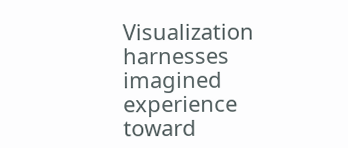Visualization harnesses imagined experience toward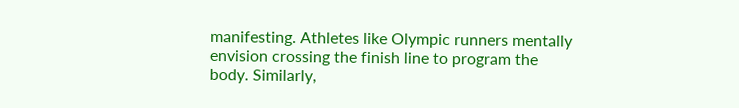manifesting. Athletes like Olympic runners mentally envision crossing the finish line to program the body. Similarly,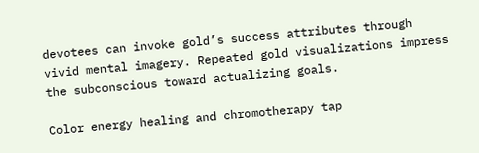devotees can invoke gold’s success attributes through vivid mental imagery. Repeated gold visualizations impress the subconscious toward actualizing goals.

Color energy healing and chromotherapy tap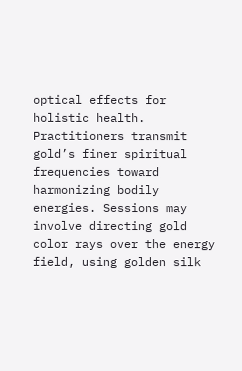optical effects for holistic health. Practitioners transmit gold’s finer spiritual frequencies toward harmonizing bodily energies. Sessions may involve directing gold color rays over the energy field, using golden silk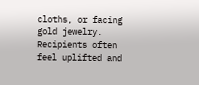cloths, or facing gold jewelry. Recipients often feel uplifted and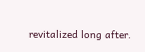revitalized long after.